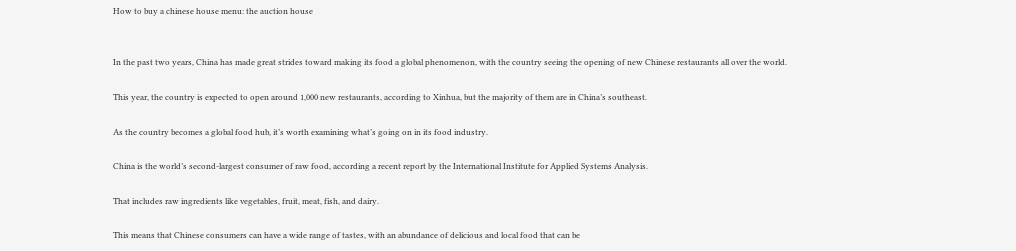How to buy a chinese house menu: the auction house


In the past two years, China has made great strides toward making its food a global phenomenon, with the country seeing the opening of new Chinese restaurants all over the world.

This year, the country is expected to open around 1,000 new restaurants, according to Xinhua, but the majority of them are in China’s southeast.

As the country becomes a global food hub, it’s worth examining what’s going on in its food industry.

China is the world’s second-largest consumer of raw food, according a recent report by the International Institute for Applied Systems Analysis.

That includes raw ingredients like vegetables, fruit, meat, fish, and dairy.

This means that Chinese consumers can have a wide range of tastes, with an abundance of delicious and local food that can be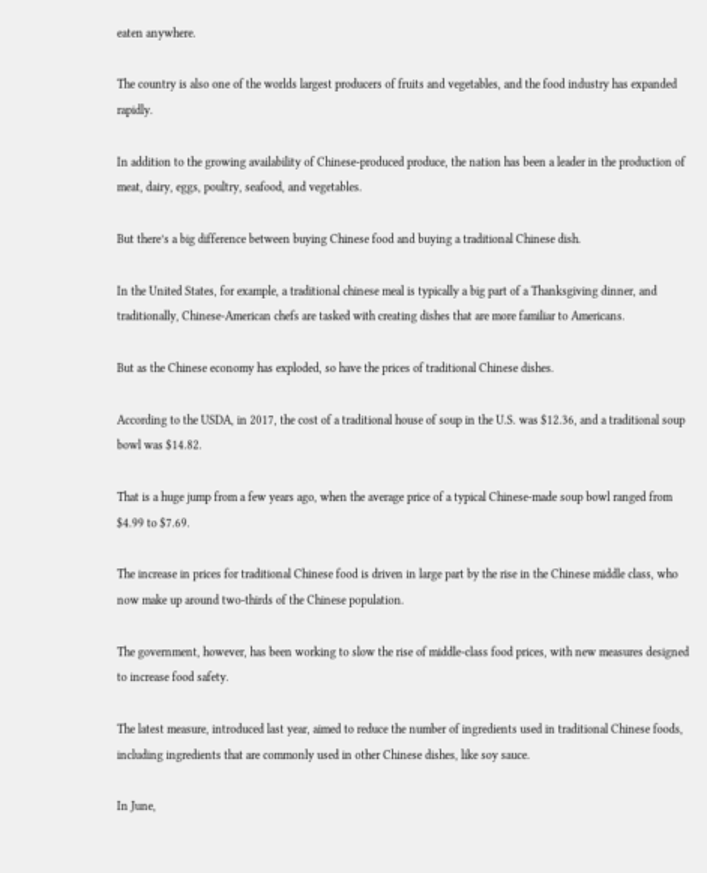eaten anywhere.

The country is also one of the worlds largest producers of fruits and vegetables, and the food industry has expanded rapidly.

In addition to the growing availability of Chinese-produced produce, the nation has been a leader in the production of meat, dairy, eggs, poultry, seafood, and vegetables.

But there’s a big difference between buying Chinese food and buying a traditional Chinese dish.

In the United States, for example, a traditional chinese meal is typically a big part of a Thanksgiving dinner, and traditionally, Chinese-American chefs are tasked with creating dishes that are more familiar to Americans.

But as the Chinese economy has exploded, so have the prices of traditional Chinese dishes.

According to the USDA, in 2017, the cost of a traditional house of soup in the U.S. was $12.36, and a traditional soup bowl was $14.82.

That is a huge jump from a few years ago, when the average price of a typical Chinese-made soup bowl ranged from $4.99 to $7.69.

The increase in prices for traditional Chinese food is driven in large part by the rise in the Chinese middle class, who now make up around two-thirds of the Chinese population.

The government, however, has been working to slow the rise of middle-class food prices, with new measures designed to increase food safety.

The latest measure, introduced last year, aimed to reduce the number of ingredients used in traditional Chinese foods, including ingredients that are commonly used in other Chinese dishes, like soy sauce.

In June,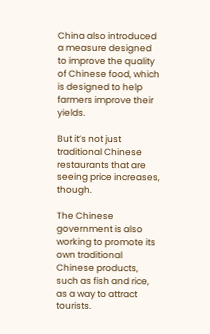China also introduced a measure designed to improve the quality of Chinese food, which is designed to help farmers improve their yields.

But it’s not just traditional Chinese restaurants that are seeing price increases, though.

The Chinese government is also working to promote its own traditional Chinese products, such as fish and rice, as a way to attract tourists.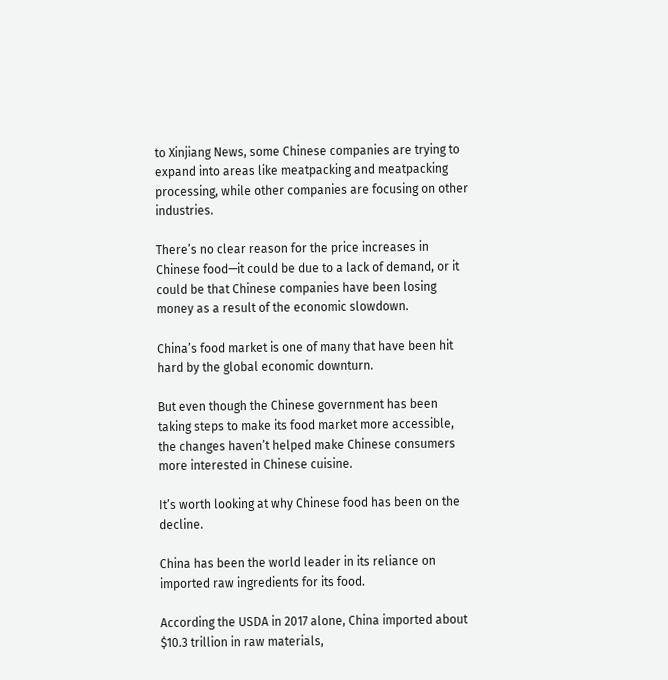to Xinjiang News, some Chinese companies are trying to expand into areas like meatpacking and meatpacking processing, while other companies are focusing on other industries.

There’s no clear reason for the price increases in Chinese food—it could be due to a lack of demand, or it could be that Chinese companies have been losing money as a result of the economic slowdown.

China’s food market is one of many that have been hit hard by the global economic downturn.

But even though the Chinese government has been taking steps to make its food market more accessible, the changes haven’t helped make Chinese consumers more interested in Chinese cuisine.

It’s worth looking at why Chinese food has been on the decline.

China has been the world leader in its reliance on imported raw ingredients for its food.

According the USDA in 2017 alone, China imported about $10.3 trillion in raw materials,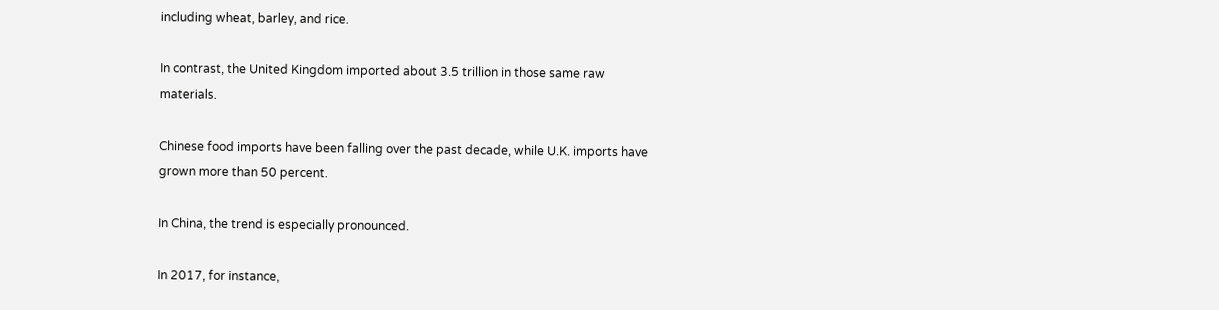including wheat, barley, and rice.

In contrast, the United Kingdom imported about 3.5 trillion in those same raw materials.

Chinese food imports have been falling over the past decade, while U.K. imports have grown more than 50 percent.

In China, the trend is especially pronounced.

In 2017, for instance,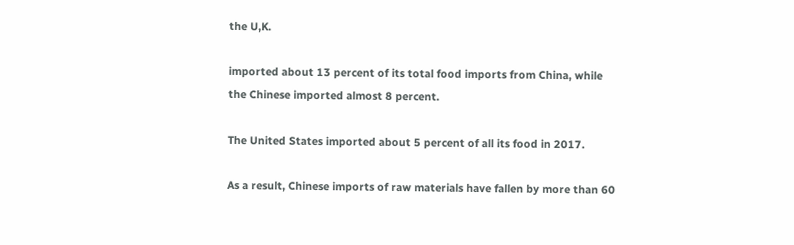the U,K.

imported about 13 percent of its total food imports from China, while the Chinese imported almost 8 percent.

The United States imported about 5 percent of all its food in 2017.

As a result, Chinese imports of raw materials have fallen by more than 60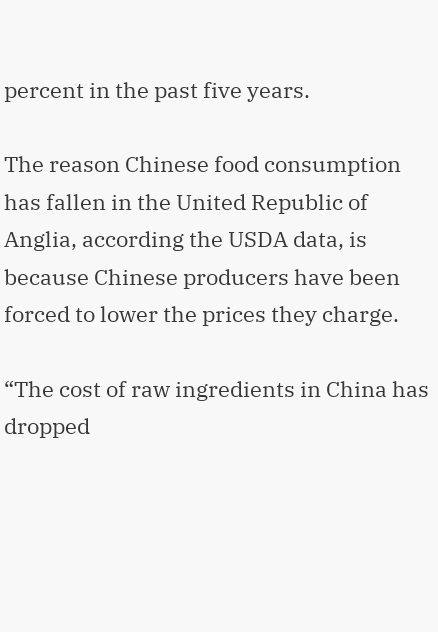percent in the past five years.

The reason Chinese food consumption has fallen in the United Republic of Anglia, according the USDA data, is because Chinese producers have been forced to lower the prices they charge.

“The cost of raw ingredients in China has dropped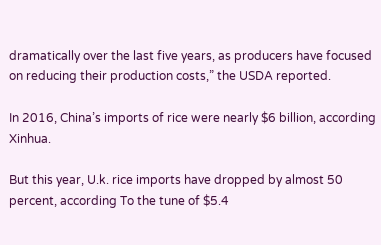dramatically over the last five years, as producers have focused on reducing their production costs,” the USDA reported.

In 2016, China’s imports of rice were nearly $6 billion, according Xinhua.

But this year, U.k. rice imports have dropped by almost 50 percent, according To the tune of $5.4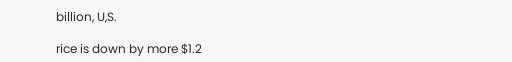billion, U,S.

rice is down by more $1.2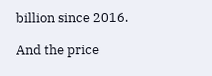billion since 2016.

And the price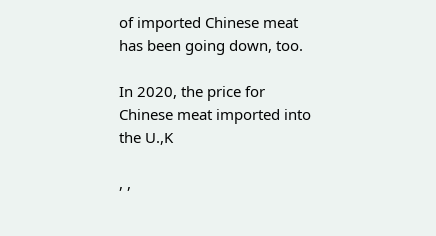of imported Chinese meat has been going down, too.

In 2020, the price for Chinese meat imported into the U.,K

, ,